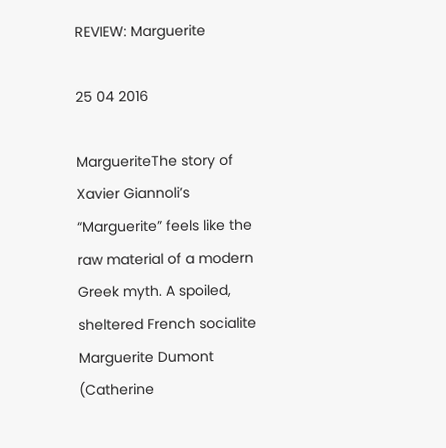REVIEW: Marguerite

25 04 2016

MargueriteThe story of Xavier Giannoli’s “Marguerite” feels like the raw material of a modern Greek myth. A spoiled, sheltered French socialite Marguerite Dumont (Catherine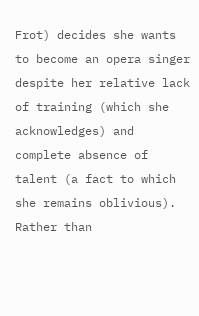Frot) decides she wants to become an opera singer despite her relative lack of training (which she acknowledges) and complete absence of talent (a fact to which she remains oblivious). Rather than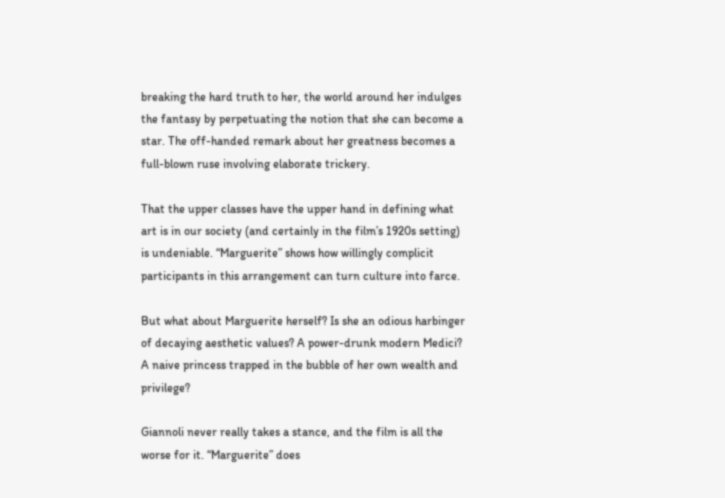breaking the hard truth to her, the world around her indulges the fantasy by perpetuating the notion that she can become a star. The off-handed remark about her greatness becomes a full-blown ruse involving elaborate trickery.

That the upper classes have the upper hand in defining what art is in our society (and certainly in the film’s 1920s setting) is undeniable. “Marguerite” shows how willingly complicit participants in this arrangement can turn culture into farce.

But what about Marguerite herself? Is she an odious harbinger of decaying aesthetic values? A power-drunk modern Medici? A naive princess trapped in the bubble of her own wealth and privilege?

Giannoli never really takes a stance, and the film is all the worse for it. “Marguerite” does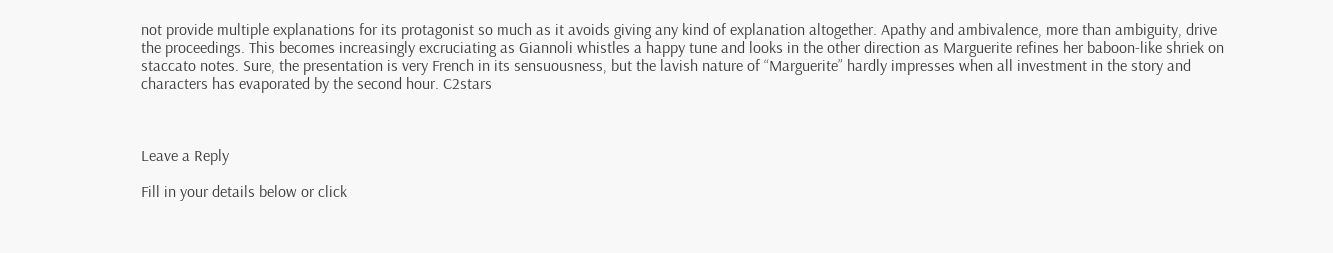not provide multiple explanations for its protagonist so much as it avoids giving any kind of explanation altogether. Apathy and ambivalence, more than ambiguity, drive the proceedings. This becomes increasingly excruciating as Giannoli whistles a happy tune and looks in the other direction as Marguerite refines her baboon-like shriek on staccato notes. Sure, the presentation is very French in its sensuousness, but the lavish nature of “Marguerite” hardly impresses when all investment in the story and characters has evaporated by the second hour. C2stars



Leave a Reply

Fill in your details below or click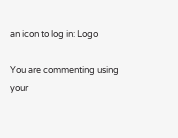an icon to log in: Logo

You are commenting using your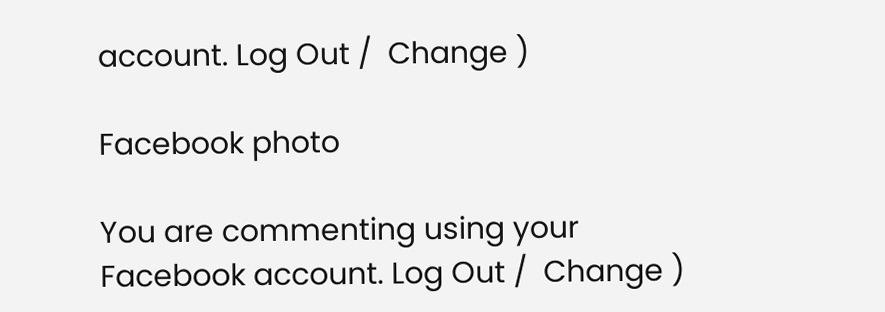account. Log Out /  Change )

Facebook photo

You are commenting using your Facebook account. Log Out /  Change )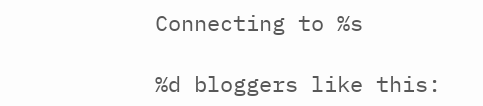Connecting to %s

%d bloggers like this: